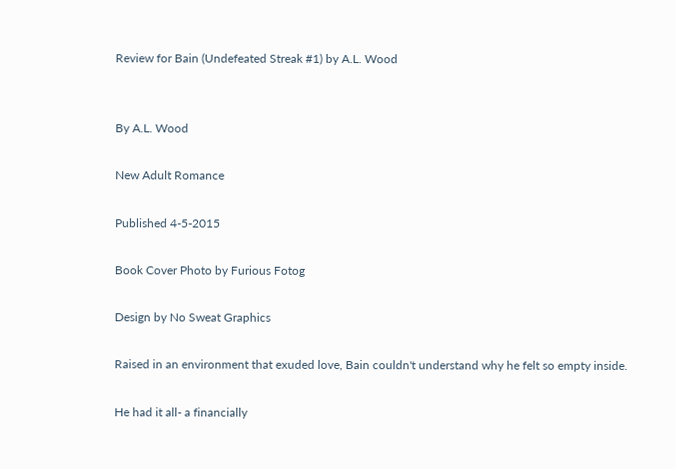Review for Bain (Undefeated Streak #1) by A.L. Wood


By A.L. Wood

New Adult Romance

Published 4-5-2015

Book Cover Photo by Furious Fotog

Design by No Sweat Graphics

Raised in an environment that exuded love, Bain couldn't understand why he felt so empty inside.

He had it all- a financially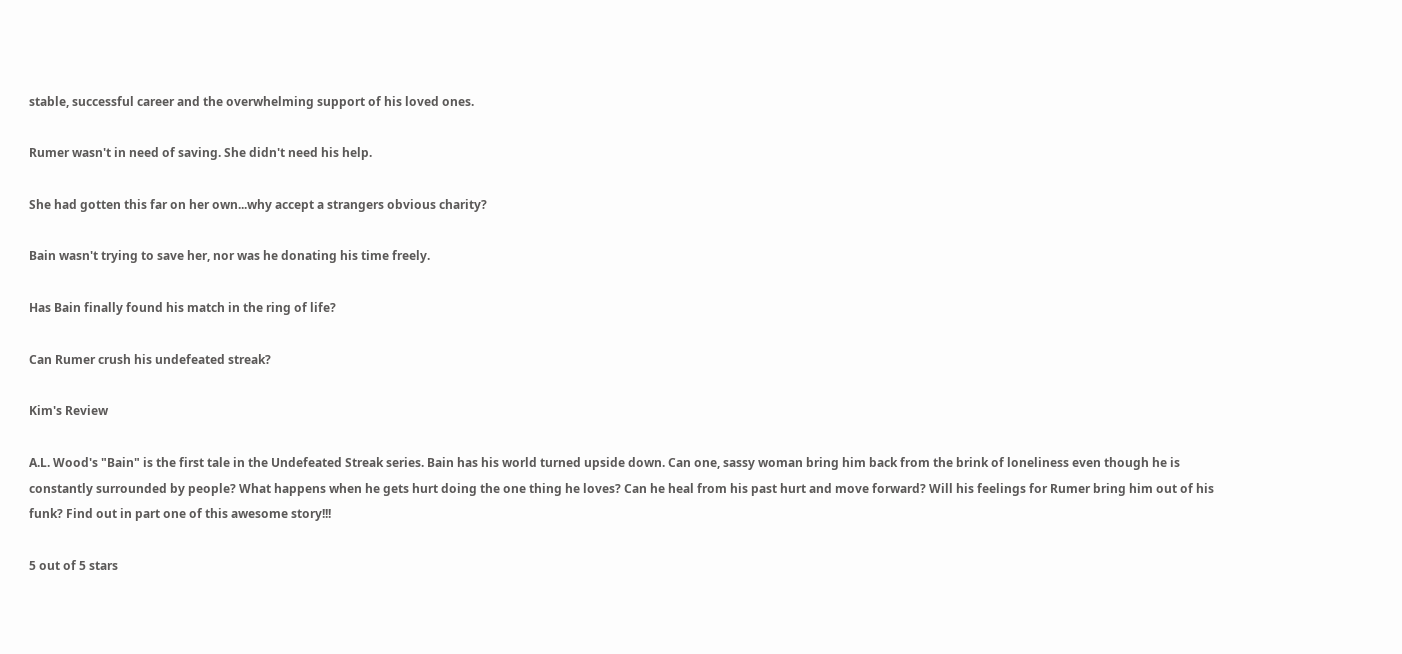stable, successful career and the overwhelming support of his loved ones.

Rumer wasn't in need of saving. She didn't need his help.

She had gotten this far on her own...why accept a strangers obvious charity?

Bain wasn't trying to save her, nor was he donating his time freely.

Has Bain finally found his match in the ring of life?

Can Rumer crush his undefeated streak?

Kim's Review

A.L. Wood's "Bain" is the first tale in the Undefeated Streak series. Bain has his world turned upside down. Can one, sassy woman bring him back from the brink of loneliness even though he is constantly surrounded by people? What happens when he gets hurt doing the one thing he loves? Can he heal from his past hurt and move forward? Will his feelings for Rumer bring him out of his funk? Find out in part one of this awesome story!!!

5 out of 5 stars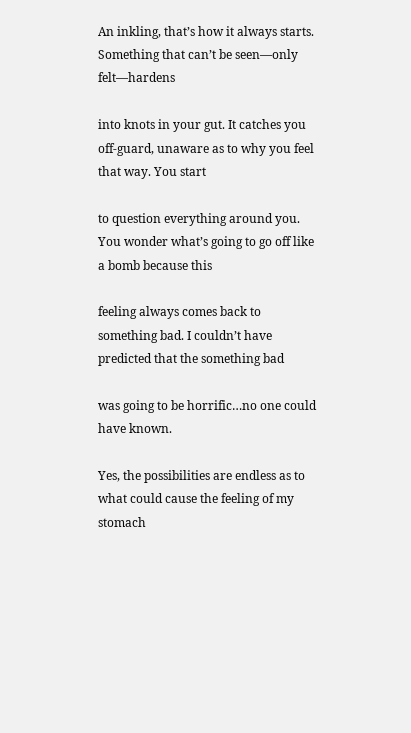An inkling, that’s how it always starts. Something that can’t be seen—only felt—hardens

into knots in your gut. It catches you off-guard, unaware as to why you feel that way. You start

to question everything around you. You wonder what’s going to go off like a bomb because this

feeling always comes back to something bad. I couldn’t have predicted that the something bad

was going to be horrific…no one could have known.

Yes, the possibilities are endless as to what could cause the feeling of my stomach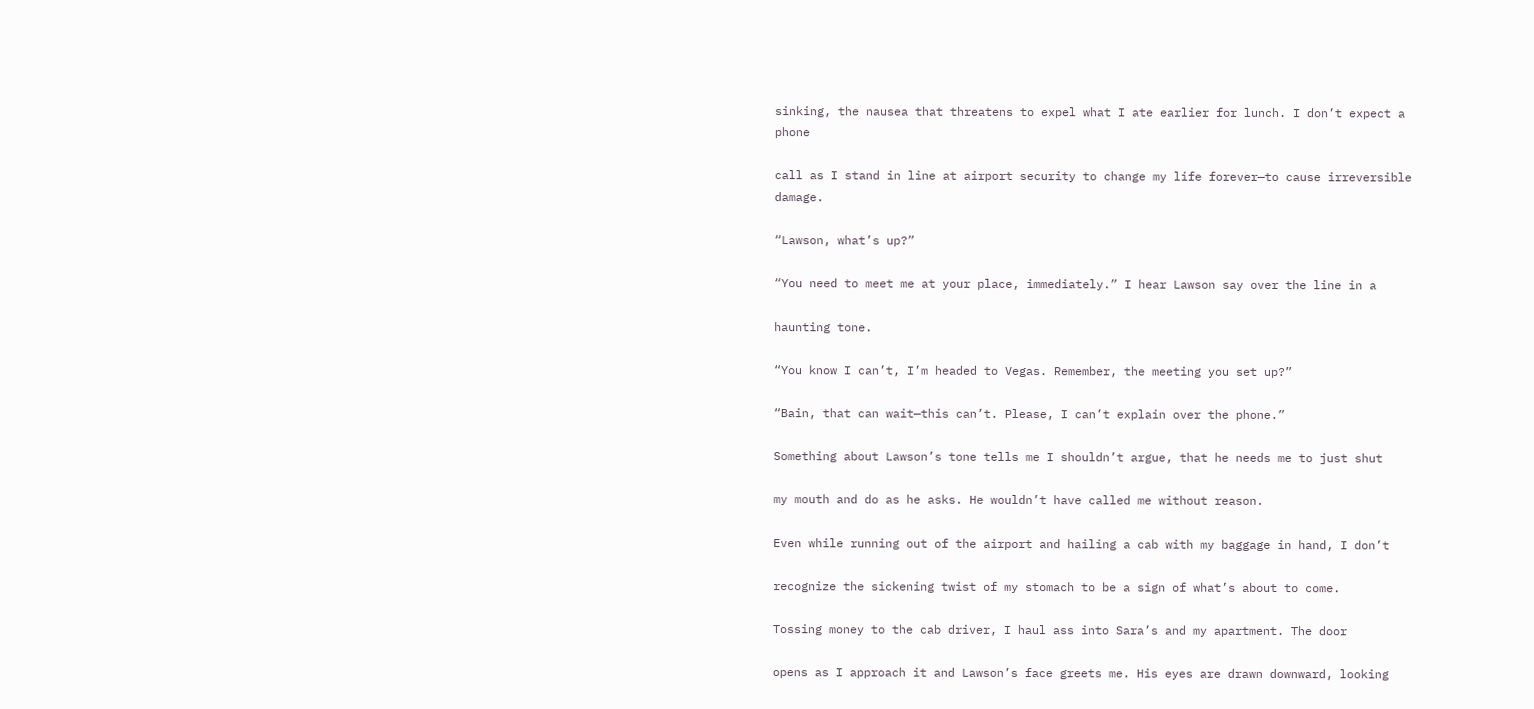sinking, the nausea that threatens to expel what I ate earlier for lunch. I don’t expect a phone

call as I stand in line at airport security to change my life forever—to cause irreversible damage.

“Lawson, what’s up?”

“You need to meet me at your place, immediately.” I hear Lawson say over the line in a

haunting tone.

“You know I can’t, I’m headed to Vegas. Remember, the meeting you set up?”

“Bain, that can wait—this can’t. Please, I can’t explain over the phone.”

Something about Lawson’s tone tells me I shouldn’t argue, that he needs me to just shut

my mouth and do as he asks. He wouldn’t have called me without reason.

Even while running out of the airport and hailing a cab with my baggage in hand, I don’t

recognize the sickening twist of my stomach to be a sign of what’s about to come.

Tossing money to the cab driver, I haul ass into Sara’s and my apartment. The door

opens as I approach it and Lawson’s face greets me. His eyes are drawn downward, looking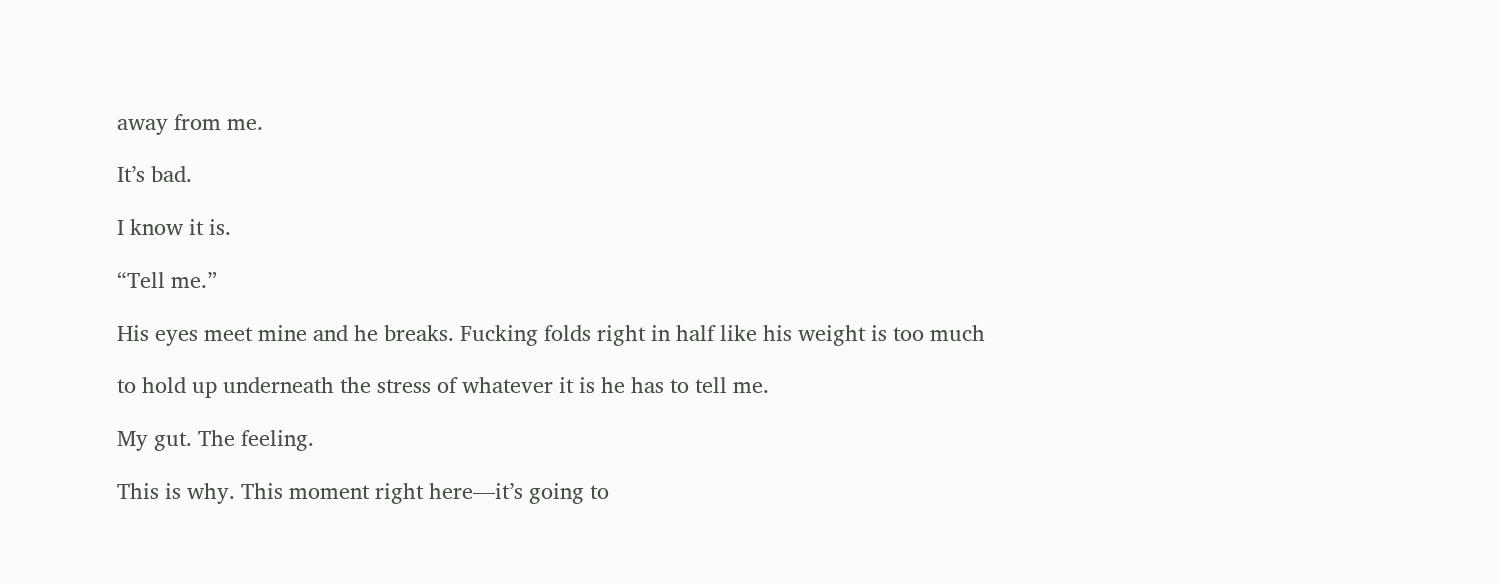away from me.

It’s bad.

I know it is.

“Tell me.”

His eyes meet mine and he breaks. Fucking folds right in half like his weight is too much

to hold up underneath the stress of whatever it is he has to tell me.

My gut. The feeling.

This is why. This moment right here—it’s going to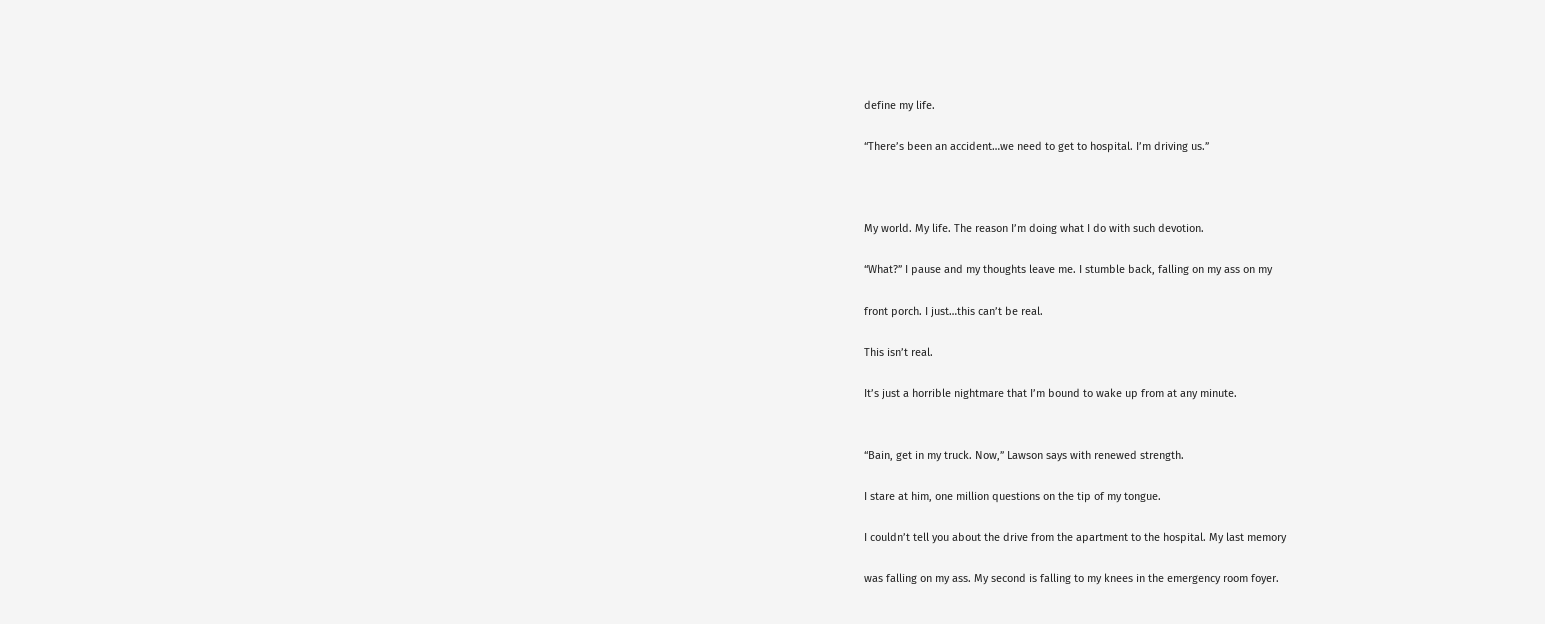define my life.

“There’s been an accident…we need to get to hospital. I’m driving us.”



My world. My life. The reason I’m doing what I do with such devotion.

“What?” I pause and my thoughts leave me. I stumble back, falling on my ass on my

front porch. I just…this can’t be real.

This isn’t real.

It’s just a horrible nightmare that I’m bound to wake up from at any minute.


“Bain, get in my truck. Now,” Lawson says with renewed strength.

I stare at him, one million questions on the tip of my tongue.

I couldn’t tell you about the drive from the apartment to the hospital. My last memory

was falling on my ass. My second is falling to my knees in the emergency room foyer.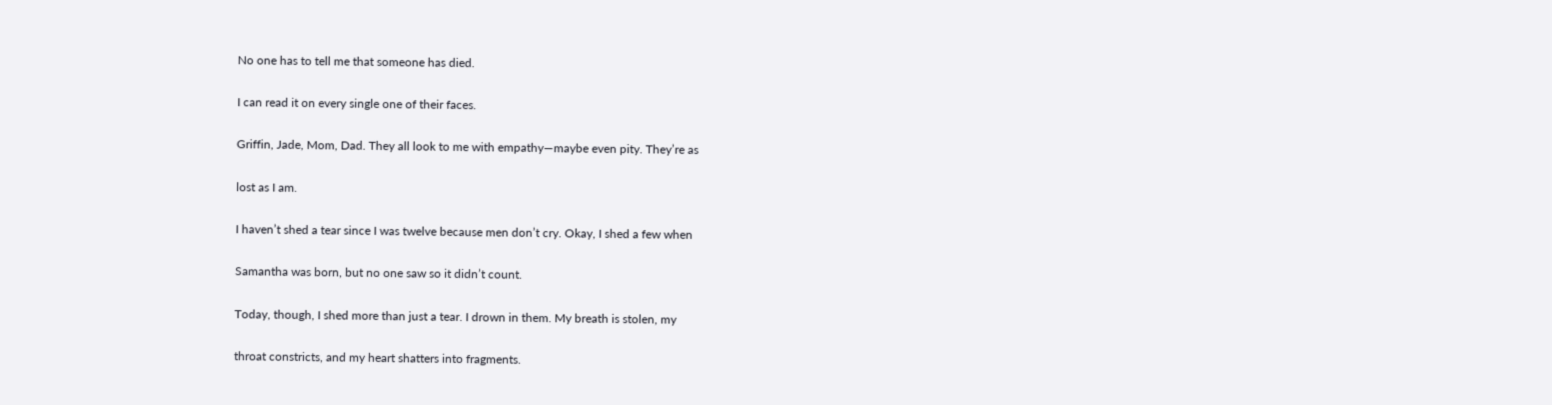No one has to tell me that someone has died.

I can read it on every single one of their faces.

Griffin, Jade, Mom, Dad. They all look to me with empathy—maybe even pity. They’re as

lost as I am.

I haven’t shed a tear since I was twelve because men don’t cry. Okay, I shed a few when

Samantha was born, but no one saw so it didn’t count.

Today, though, I shed more than just a tear. I drown in them. My breath is stolen, my

throat constricts, and my heart shatters into fragments.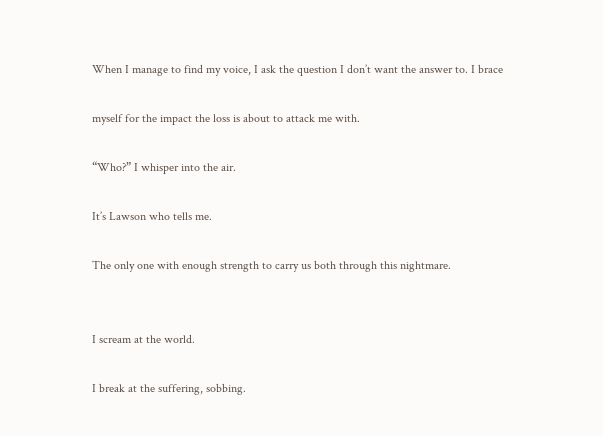When I manage to find my voice, I ask the question I don’t want the answer to. I brace

myself for the impact the loss is about to attack me with.

“Who?” I whisper into the air.

It’s Lawson who tells me.

The only one with enough strength to carry us both through this nightmare.


I scream at the world.

I break at the suffering, sobbing.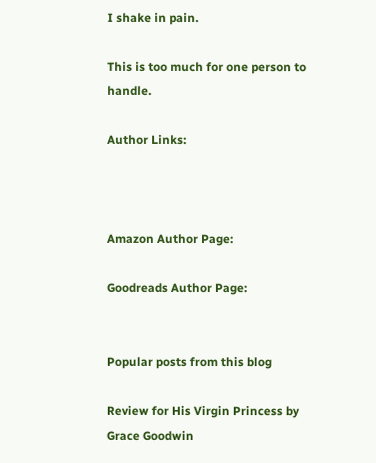I shake in pain.

This is too much for one person to handle.

Author Links:



Amazon Author Page:

Goodreads Author Page:


Popular posts from this blog

Review for His Virgin Princess by Grace Goodwin